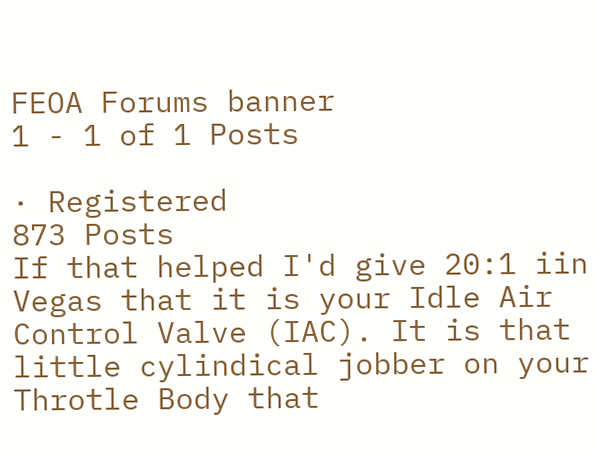FEOA Forums banner
1 - 1 of 1 Posts

· Registered
873 Posts
If that helped I'd give 20:1 iin Vegas that it is your Idle Air Control Valve (IAC). It is that little cylindical jobber on your Throtle Body that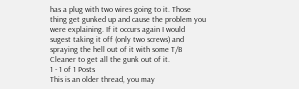has a plug with two wires going to it. Those thing get gunked up and cause the problem you were explaining. If it occurs again I would sugest taking it off (only two screws) and spraying the hell out of it with some T/B Cleaner to get all the gunk out of it.
1 - 1 of 1 Posts
This is an older thread, you may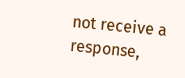not receive a response,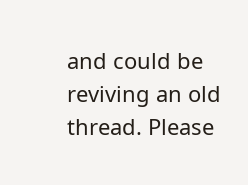and could be reviving an old thread. Please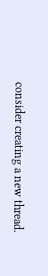consider creating a new thread.